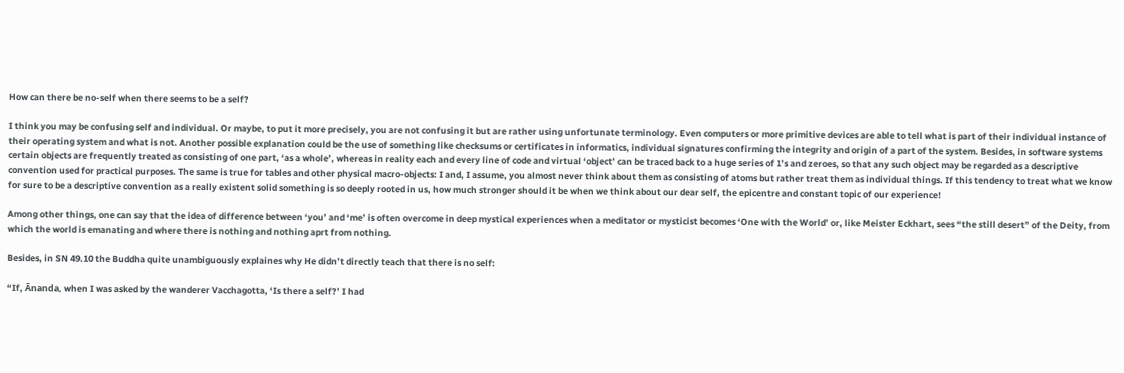How can there be no-self when there seems to be a self?

I think you may be confusing self and individual. Or maybe, to put it more precisely, you are not confusing it but are rather using unfortunate terminology. Even computers or more primitive devices are able to tell what is part of their individual instance of their operating system and what is not. Another possible explanation could be the use of something like checksums or certificates in informatics, individual signatures confirming the integrity and origin of a part of the system. Besides, in software systems certain objects are frequently treated as consisting of one part, ‘as a whole’, whereas in reality each and every line of code and virtual ‘object’ can be traced back to a huge series of 1’s and zeroes, so that any such object may be regarded as a descriptive convention used for practical purposes. The same is true for tables and other physical macro-objects: I and, I assume, you almost never think about them as consisting of atoms but rather treat them as individual things. If this tendency to treat what we know for sure to be a descriptive convention as a really existent solid something is so deeply rooted in us, how much stronger should it be when we think about our dear self, the epicentre and constant topic of our experience!

Among other things, one can say that the idea of difference between ‘you’ and ‘me’ is often overcome in deep mystical experiences when a meditator or mysticist becomes ‘One with the World’ or, like Meister Eckhart, sees “the still desert” of the Deity, from which the world is emanating and where there is nothing and nothing aprt from nothing.

Besides, in SN 49.10 the Buddha quite unambiguously explaines why He didn’t directly teach that there is no self:

“If, Ānanda, when I was asked by the wanderer Vacchagotta, ‘Is there a self?’ I had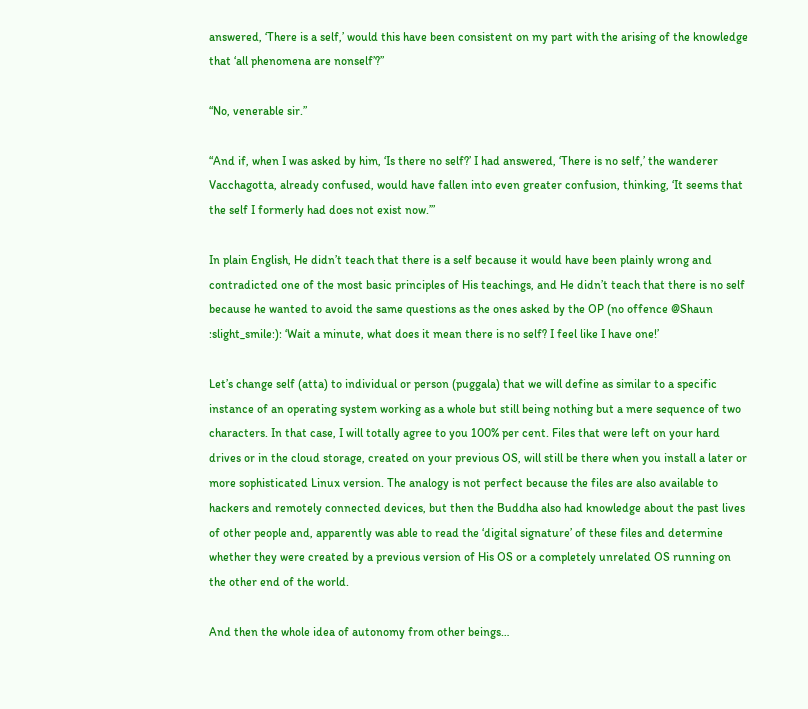answered, ‘There is a self,’ would this have been consistent on my part with the arising of the knowledge that ‘all phenomena are nonself’?”

“No, venerable sir.”

“And if, when I was asked by him, ‘Is there no self?’ I had answered, ‘There is no self,’ the wanderer Vacchagotta, already confused, would have fallen into even greater confusion, thinking, ‘It seems that the self I formerly had does not exist now.’”

In plain English, He didn’t teach that there is a self because it would have been plainly wrong and contradicted one of the most basic principles of His teachings, and He didn’t teach that there is no self because he wanted to avoid the same questions as the ones asked by the OP (no offence @Shaun :slight_smile:): ‘Wait a minute, what does it mean there is no self? I feel like I have one!’

Let’s change self (atta) to individual or person (puggala) that we will define as similar to a specific instance of an operating system working as a whole but still being nothing but a mere sequence of two characters. In that case, I will totally agree to you 100% per cent. Files that were left on your hard drives or in the cloud storage, created on your previous OS, will still be there when you install a later or more sophisticated Linux version. The analogy is not perfect because the files are also available to hackers and remotely connected devices, but then the Buddha also had knowledge about the past lives of other people and, apparently was able to read the ‘digital signature’ of these files and determine whether they were created by a previous version of His OS or a completely unrelated OS running on the other end of the world.

And then the whole idea of autonomy from other beings…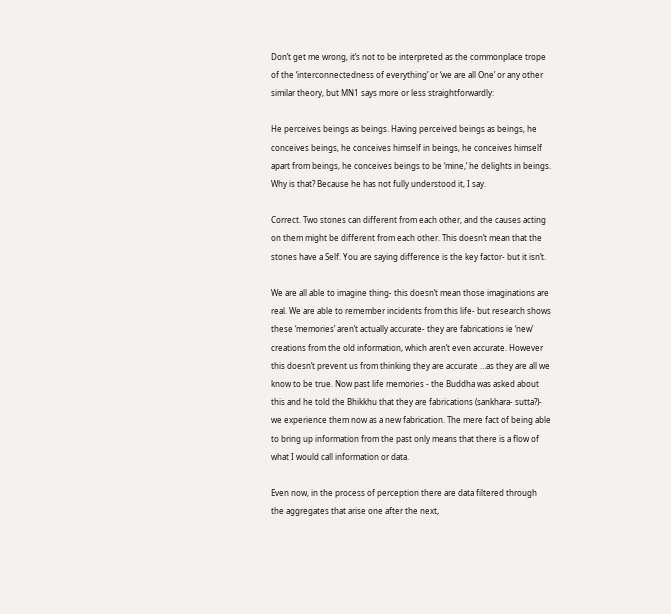Don’t get me wrong, it’s not to be interpreted as the commonplace trope of the ‘interconnectedness of everything’ or ‘we are all One’ or any other similar theory, but MN1 says more or less straightforwardly:

He perceives beings as beings. Having perceived beings as beings, he conceives beings, he conceives himself in beings, he conceives himself apart from beings, he conceives beings to be ‘mine,’ he delights in beings. Why is that? Because he has not fully understood it, I say.

Correct. Two stones can different from each other, and the causes acting on them might be different from each other. This doesn’t mean that the stones have a Self. You are saying difference is the key factor- but it isn’t.

We are all able to imagine thing- this doesn’t mean those imaginations are real. We are able to remember incidents from this life- but research shows these ‘memories’ aren’t actually accurate- they are fabrications ie ‘new’ creations from the old information, which aren’t even accurate. However this doesn’t prevent us from thinking they are accurate …as they are all we know to be true. Now past life memories - the Buddha was asked about this and he told the Bhikkhu that they are fabrications (sankhara- sutta?)- we experience them now as a new fabrication. The mere fact of being able to bring up information from the past only means that there is a flow of what I would call information or data.

Even now, in the process of perception there are data filtered through the aggregates that arise one after the next,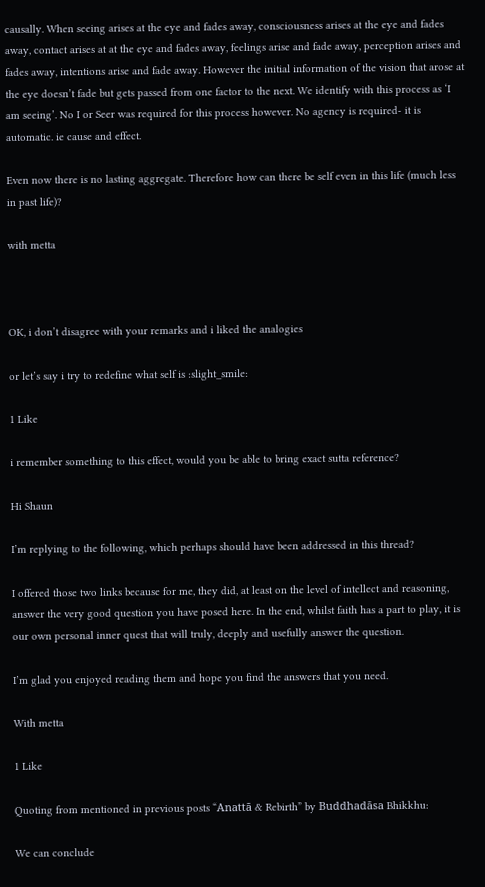causally. When seeing arises at the eye and fades away, consciousness arises at the eye and fades away, contact arises at at the eye and fades away, feelings arise and fade away, perception arises and fades away, intentions arise and fade away. However the initial information of the vision that arose at the eye doesn’t fade but gets passed from one factor to the next. We identify with this process as ‘I am seeing’. No I or Seer was required for this process however. No agency is required- it is automatic. ie cause and effect.

Even now there is no lasting aggregate. Therefore how can there be self even in this life (much less in past life)?

with metta



OK, i don’t disagree with your remarks and i liked the analogies

or let’s say i try to redefine what self is :slight_smile:

1 Like

i remember something to this effect, would you be able to bring exact sutta reference?

Hi Shaun

I’m replying to the following, which perhaps should have been addressed in this thread?

I offered those two links because for me, they did, at least on the level of intellect and reasoning, answer the very good question you have posed here. In the end, whilst faith has a part to play, it is our own personal inner quest that will truly, deeply and usefully answer the question.

I’m glad you enjoyed reading them and hope you find the answers that you need.

With metta

1 Like

Quoting from mentioned in previous posts “Anattā & Rebirth” by Buddhadāsa Bhikkhu:

We can conclude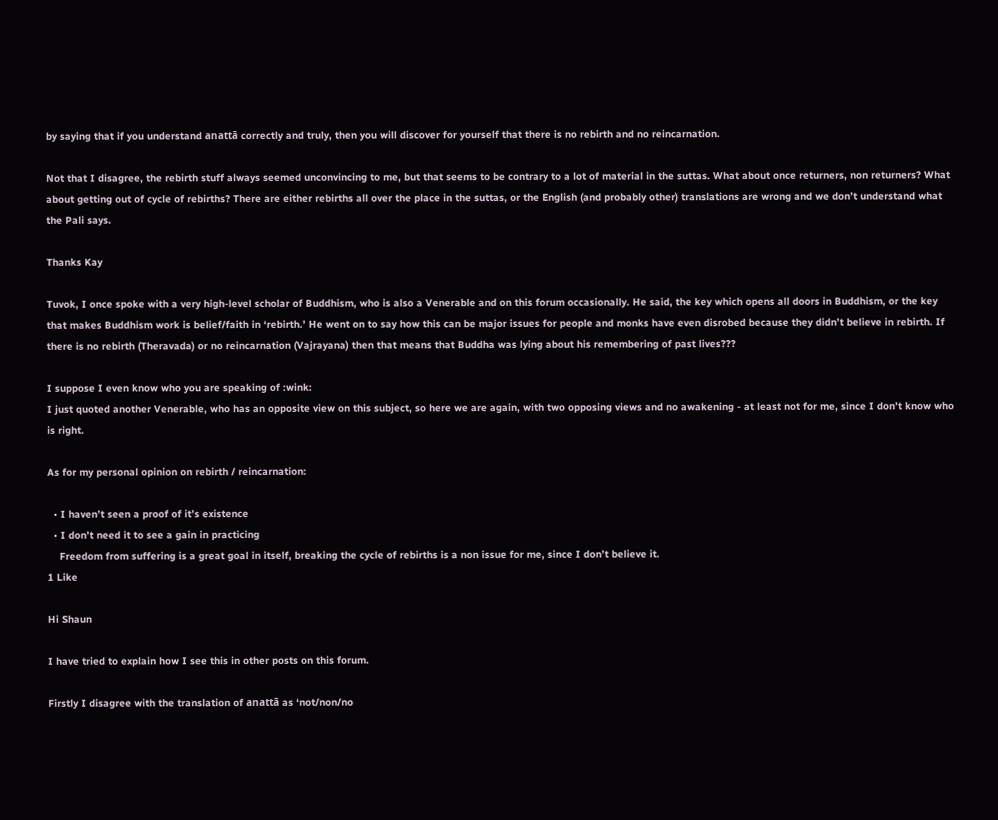by saying that if you understand anattā correctly and truly, then you will discover for yourself that there is no rebirth and no reincarnation.

Not that I disagree, the rebirth stuff always seemed unconvincing to me, but that seems to be contrary to a lot of material in the suttas. What about once returners, non returners? What about getting out of cycle of rebirths? There are either rebirths all over the place in the suttas, or the English (and probably other) translations are wrong and we don’t understand what the Pali says.

Thanks Kay

Tuvok, I once spoke with a very high-level scholar of Buddhism, who is also a Venerable and on this forum occasionally. He said, the key which opens all doors in Buddhism, or the key that makes Buddhism work is belief/faith in ‘rebirth.’ He went on to say how this can be major issues for people and monks have even disrobed because they didn’t believe in rebirth. If there is no rebirth (Theravada) or no reincarnation (Vajrayana) then that means that Buddha was lying about his remembering of past lives???

I suppose I even know who you are speaking of :wink:
I just quoted another Venerable, who has an opposite view on this subject, so here we are again, with two opposing views and no awakening - at least not for me, since I don’t know who is right.

As for my personal opinion on rebirth / reincarnation:

  • I haven’t seen a proof of it’s existence
  • I don’t need it to see a gain in practicing
    Freedom from suffering is a great goal in itself, breaking the cycle of rebirths is a non issue for me, since I don’t believe it.
1 Like

Hi Shaun

I have tried to explain how I see this in other posts on this forum.

Firstly I disagree with the translation of anattā as ‘not/non/no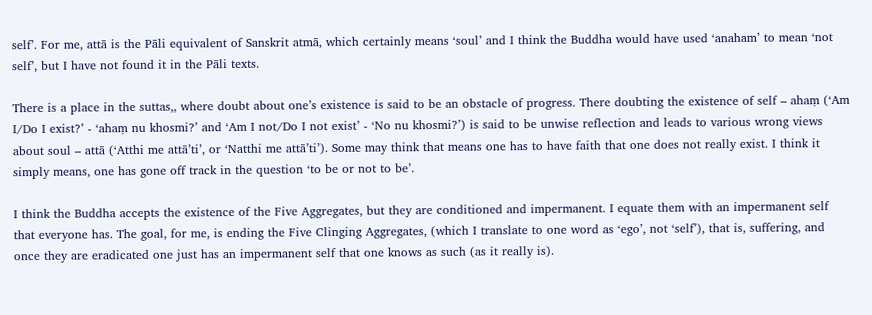self’. For me, attā is the Pāli equivalent of Sanskrit atmā, which certainly means ‘soul’ and I think the Buddha would have used ‘anaham’ to mean ‘not self’, but I have not found it in the Pāli texts.

There is a place in the suttas,, where doubt about one’s existence is said to be an obstacle of progress. There doubting the existence of self – ahaṃ (‘Am I/Do I exist?’ - ‘ahaṃ nu khosmi?’ and ‘Am I not/Do I not exist’ - ‘No nu khosmi?’) is said to be unwise reflection and leads to various wrong views about soul – attā (‘Atthi me attā’ti’, or ‘Natthi me attā’ti’). Some may think that means one has to have faith that one does not really exist. I think it simply means, one has gone off track in the question ‘to be or not to be’.

I think the Buddha accepts the existence of the Five Aggregates, but they are conditioned and impermanent. I equate them with an impermanent self that everyone has. The goal, for me, is ending the Five Clinging Aggregates, (which I translate to one word as ‘ego’, not ‘self’), that is, suffering, and once they are eradicated one just has an impermanent self that one knows as such (as it really is).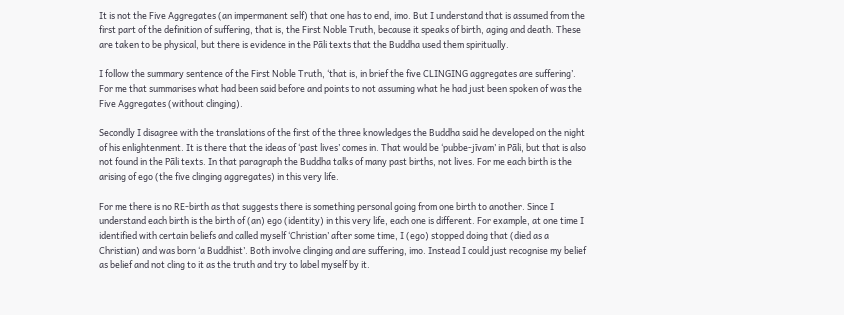It is not the Five Aggregates (an impermanent self) that one has to end, imo. But I understand that is assumed from the first part of the definition of suffering, that is, the First Noble Truth, because it speaks of birth, aging and death. These are taken to be physical, but there is evidence in the Pāli texts that the Buddha used them spiritually.

I follow the summary sentence of the First Noble Truth, ‘that is, in brief the five CLINGING aggregates are suffering’. For me that summarises what had been said before and points to not assuming what he had just been spoken of was the Five Aggregates (without clinging).

Secondly I disagree with the translations of the first of the three knowledges the Buddha said he developed on the night of his enlightenment. It is there that the ideas of ‘past lives’ comes in. That would be ‘pubbe-jīvam’ in Pāli, but that is also not found in the Pāli texts. In that paragraph the Buddha talks of many past births, not lives. For me each birth is the arising of ego (the five clinging aggregates) in this very life.

For me there is no RE-birth as that suggests there is something personal going from one birth to another. Since I understand each birth is the birth of (an) ego (identity) in this very life, each one is different. For example, at one time I identified with certain beliefs and called myself ‘Christian’ after some time, I (ego) stopped doing that (died as a Christian) and was born ‘a Buddhist’. Both involve clinging and are suffering, imo. Instead I could just recognise my belief as belief and not cling to it as the truth and try to label myself by it.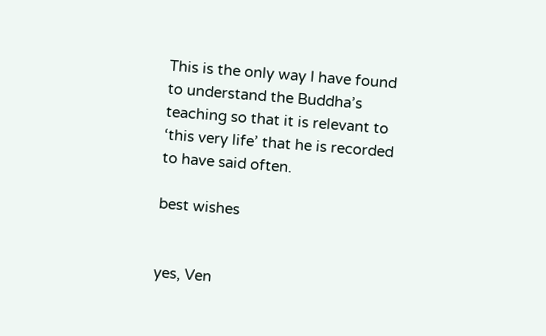This is the only way I have found to understand the Buddha’s teaching so that it is relevant to ‘this very life’ that he is recorded to have said often.

best wishes


yes, Ven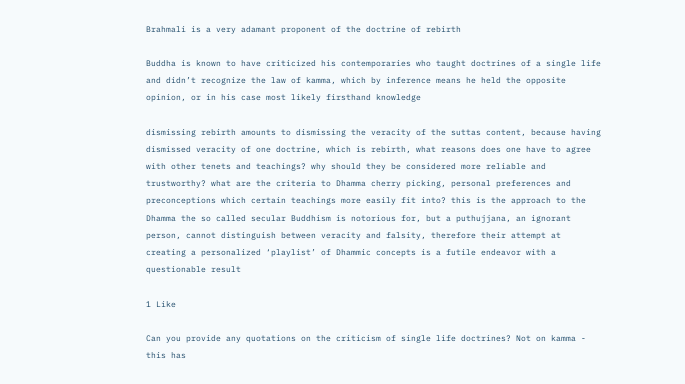Brahmali is a very adamant proponent of the doctrine of rebirth

Buddha is known to have criticized his contemporaries who taught doctrines of a single life and didn’t recognize the law of kamma, which by inference means he held the opposite opinion, or in his case most likely firsthand knowledge

dismissing rebirth amounts to dismissing the veracity of the suttas content, because having dismissed veracity of one doctrine, which is rebirth, what reasons does one have to agree with other tenets and teachings? why should they be considered more reliable and trustworthy? what are the criteria to Dhamma cherry picking, personal preferences and preconceptions which certain teachings more easily fit into? this is the approach to the Dhamma the so called secular Buddhism is notorious for, but a puthujjana, an ignorant person, cannot distinguish between veracity and falsity, therefore their attempt at creating a personalized ‘playlist’ of Dhammic concepts is a futile endeavor with a questionable result

1 Like

Can you provide any quotations on the criticism of single life doctrines? Not on kamma - this has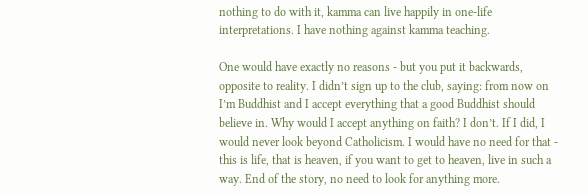nothing to do with it, kamma can live happily in one-life interpretations. I have nothing against kamma teaching.

One would have exactly no reasons - but you put it backwards, opposite to reality. I didn’t sign up to the club, saying: from now on I’m Buddhist and I accept everything that a good Buddhist should believe in. Why would I accept anything on faith? I don’t. If I did, I would never look beyond Catholicism. I would have no need for that - this is life, that is heaven, if you want to get to heaven, live in such a way. End of the story, no need to look for anything more.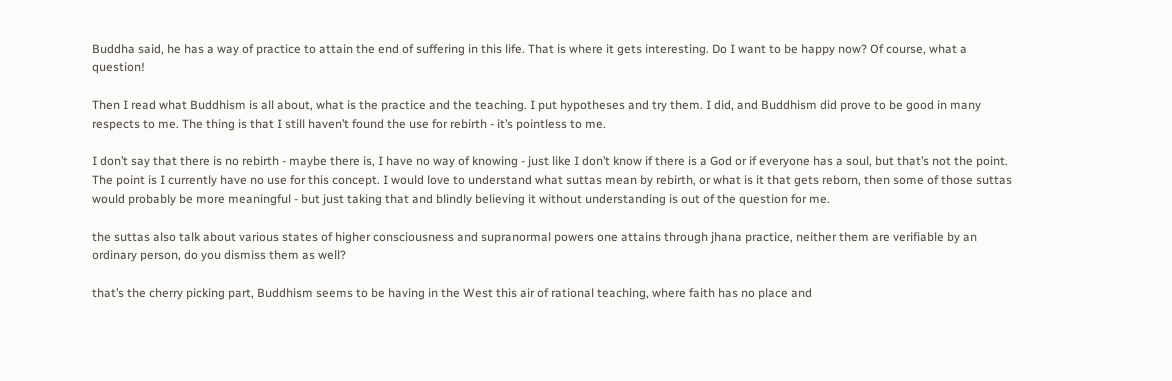Buddha said, he has a way of practice to attain the end of suffering in this life. That is where it gets interesting. Do I want to be happy now? Of course, what a question!

Then I read what Buddhism is all about, what is the practice and the teaching. I put hypotheses and try them. I did, and Buddhism did prove to be good in many respects to me. The thing is that I still haven’t found the use for rebirth - it’s pointless to me.

I don’t say that there is no rebirth - maybe there is, I have no way of knowing - just like I don’t know if there is a God or if everyone has a soul, but that’s not the point. The point is I currently have no use for this concept. I would love to understand what suttas mean by rebirth, or what is it that gets reborn, then some of those suttas would probably be more meaningful - but just taking that and blindly believing it without understanding is out of the question for me.

the suttas also talk about various states of higher consciousness and supranormal powers one attains through jhana practice, neither them are verifiable by an ordinary person, do you dismiss them as well?

that’s the cherry picking part, Buddhism seems to be having in the West this air of rational teaching, where faith has no place and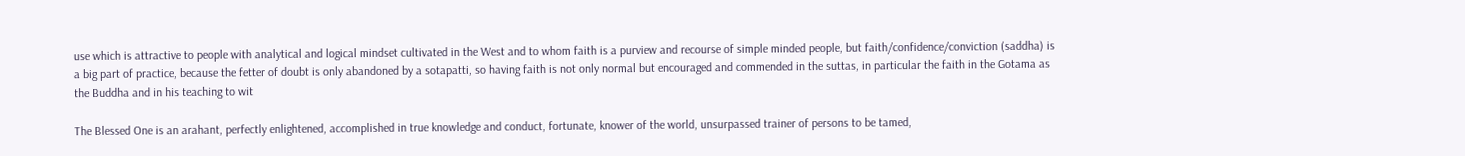use which is attractive to people with analytical and logical mindset cultivated in the West and to whom faith is a purview and recourse of simple minded people, but faith/confidence/conviction (saddha) is a big part of practice, because the fetter of doubt is only abandoned by a sotapatti, so having faith is not only normal but encouraged and commended in the suttas, in particular the faith in the Gotama as the Buddha and in his teaching to wit

The Blessed One is an arahant, perfectly enlightened, accomplished in true knowledge and conduct, fortunate, knower of the world, unsurpassed trainer of persons to be tamed,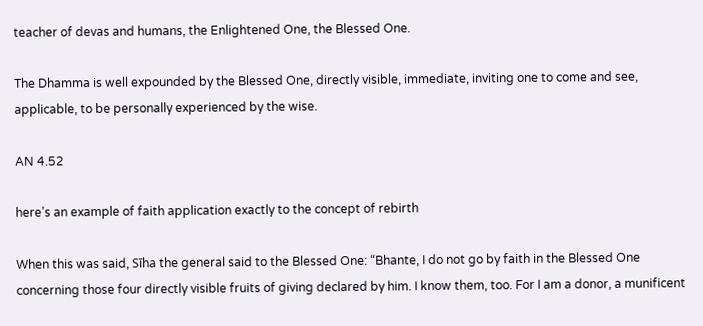teacher of devas and humans, the Enlightened One, the Blessed One.

The Dhamma is well expounded by the Blessed One, directly visible, immediate, inviting one to come and see, applicable, to be personally experienced by the wise.

AN 4.52

here’s an example of faith application exactly to the concept of rebirth

When this was said, Sīha the general said to the Blessed One: “Bhante, I do not go by faith in the Blessed One concerning those four directly visible fruits of giving declared by him. I know them, too. For I am a donor, a munificent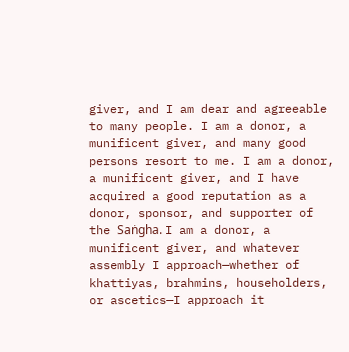giver, and I am dear and agreeable to many people. I am a donor, a munificent giver, and many good persons resort to me. I am a donor, a munificent giver, and I have acquired a good reputation as a donor, sponsor, and supporter of the Saṅgha. I am a donor, a munificent giver, and whatever assembly I approach—whether of khattiyas, brahmins, householders, or ascetics—I approach it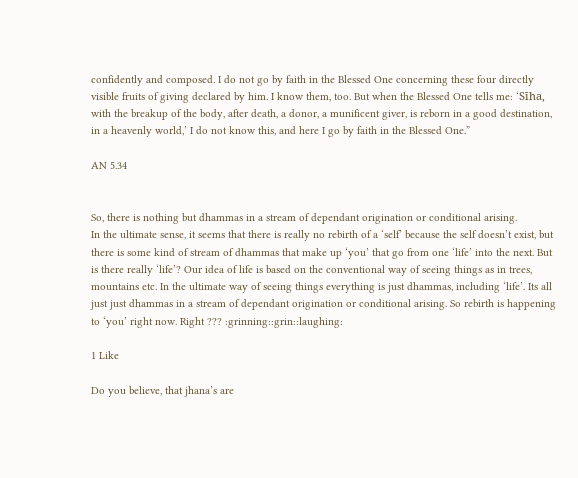confidently and composed. I do not go by faith in the Blessed One concerning these four directly visible fruits of giving declared by him. I know them, too. But when the Blessed One tells me: ‘Sīha, with the breakup of the body, after death, a donor, a munificent giver, is reborn in a good destination, in a heavenly world,’ I do not know this, and here I go by faith in the Blessed One.”

AN 5.34


So, there is nothing but dhammas in a stream of dependant origination or conditional arising.
In the ultimate sense, it seems that there is really no rebirth of a ‘self’ because the self doesn’t exist, but there is some kind of stream of dhammas that make up ‘you’ that go from one ‘life’ into the next. But is there really ‘life’? Our idea of life is based on the conventional way of seeing things as in trees, mountains etc. In the ultimate way of seeing things everything is just dhammas, including ‘life’. Its all just just dhammas in a stream of dependant origination or conditional arising. So rebirth is happening to ‘you’ right now. Right ??? :grinning::grin::laughing:

1 Like

Do you believe, that jhana’s are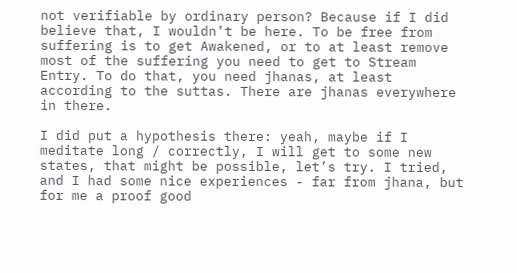not verifiable by ordinary person? Because if I did believe that, I wouldn’t be here. To be free from suffering is to get Awakened, or to at least remove most of the suffering you need to get to Stream Entry. To do that, you need jhanas, at least according to the suttas. There are jhanas everywhere in there.

I did put a hypothesis there: yeah, maybe if I meditate long / correctly, I will get to some new states, that might be possible, let’s try. I tried, and I had some nice experiences - far from jhana, but for me a proof good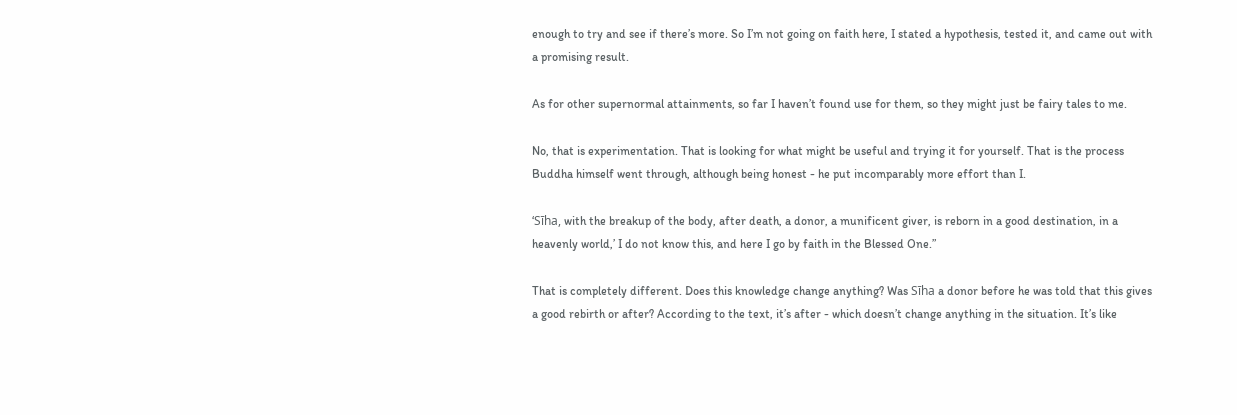enough to try and see if there’s more. So I’m not going on faith here, I stated a hypothesis, tested it, and came out with a promising result.

As for other supernormal attainments, so far I haven’t found use for them, so they might just be fairy tales to me.

No, that is experimentation. That is looking for what might be useful and trying it for yourself. That is the process Buddha himself went through, although being honest - he put incomparably more effort than I.

‘Sīha, with the breakup of the body, after death, a donor, a munificent giver, is reborn in a good destination, in a heavenly world,’ I do not know this, and here I go by faith in the Blessed One.”

That is completely different. Does this knowledge change anything? Was Sīha a donor before he was told that this gives a good rebirth or after? According to the text, it’s after - which doesn’t change anything in the situation. It’s like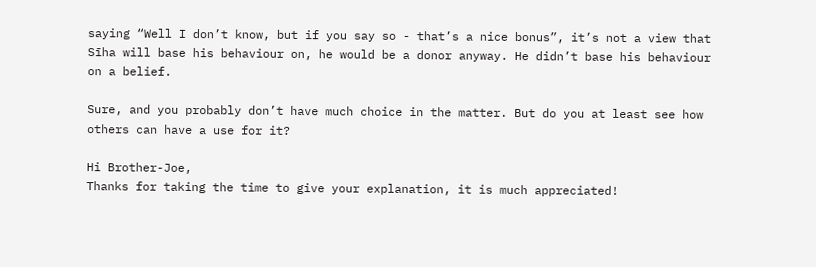saying “Well I don’t know, but if you say so - that’s a nice bonus”, it’s not a view that Sīha will base his behaviour on, he would be a donor anyway. He didn’t base his behaviour on a belief.

Sure, and you probably don’t have much choice in the matter. But do you at least see how others can have a use for it?

Hi Brother-Joe,
Thanks for taking the time to give your explanation, it is much appreciated!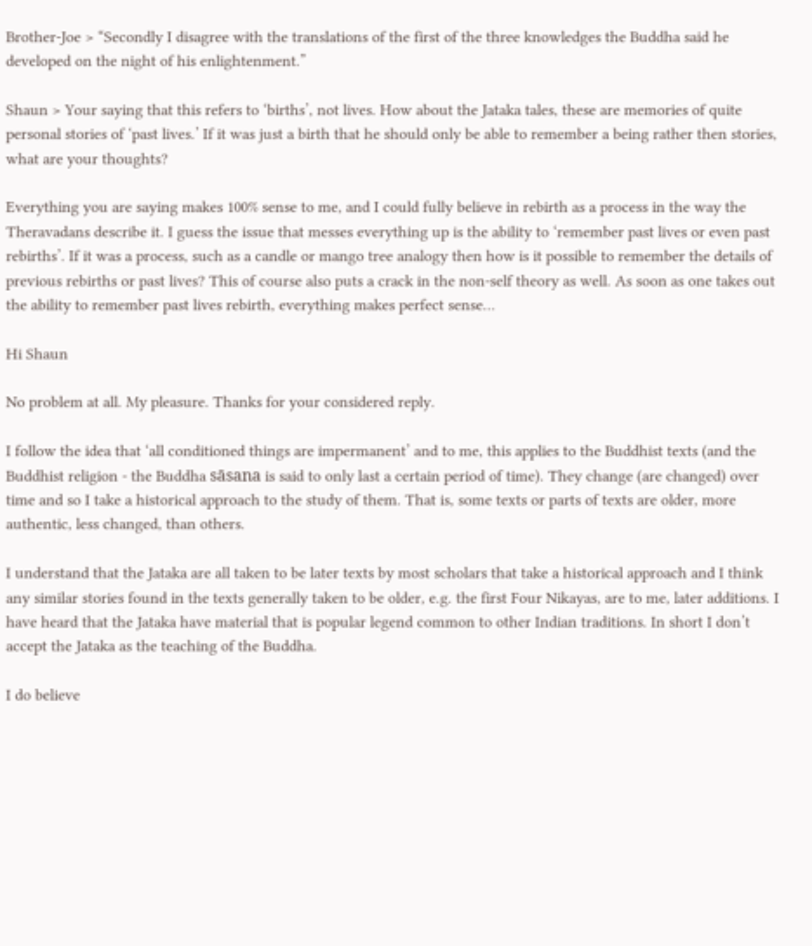Brother-Joe > “Secondly I disagree with the translations of the first of the three knowledges the Buddha said he developed on the night of his enlightenment.”

Shaun > Your saying that this refers to ‘births’, not lives. How about the Jataka tales, these are memories of quite personal stories of ‘past lives.’ If it was just a birth that he should only be able to remember a being rather then stories, what are your thoughts?

Everything you are saying makes 100% sense to me, and I could fully believe in rebirth as a process in the way the Theravadans describe it. I guess the issue that messes everything up is the ability to ‘remember past lives or even past rebirths’. If it was a process, such as a candle or mango tree analogy then how is it possible to remember the details of previous rebirths or past lives? This of course also puts a crack in the non-self theory as well. As soon as one takes out the ability to remember past lives rebirth, everything makes perfect sense…

Hi Shaun

No problem at all. My pleasure. Thanks for your considered reply.

I follow the idea that ‘all conditioned things are impermanent’ and to me, this applies to the Buddhist texts (and the Buddhist religion - the Buddha sāsana is said to only last a certain period of time). They change (are changed) over time and so I take a historical approach to the study of them. That is, some texts or parts of texts are older, more authentic, less changed, than others.

I understand that the Jataka are all taken to be later texts by most scholars that take a historical approach and I think any similar stories found in the texts generally taken to be older, e.g. the first Four Nikayas, are to me, later additions. I have heard that the Jataka have material that is popular legend common to other Indian traditions. In short I don’t accept the Jataka as the teaching of the Buddha.

I do believe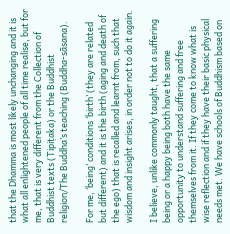that the Dhamma is most likely unchanging and it is what all enlightened people of all time realise, but for me, that is very different from the Collection of Buddhist texts (Tipiṭaka) or the Buddhist religion/The Buddha’s teaching (Buddha-sāsana).

For me, ‘being’ conditions ‘birth’ (they are related but different) and it is the birth (aging and death of the ego) that is recalled and learnt from, such that wisdom and insight arises, in order not to do it again.

I believe, unlike commonly taught, that a suffering being or a happy being both have the same opportunity to understand suffering and free themselves from it. If they come to know what is wise reflection and if they have their basic physical needs met. We have schools of Buddhism based on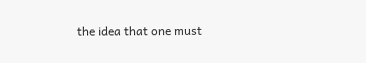the idea that one must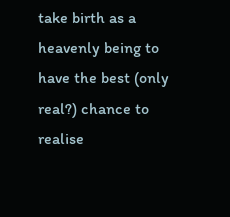take birth as a heavenly being to have the best (only real?) chance to realise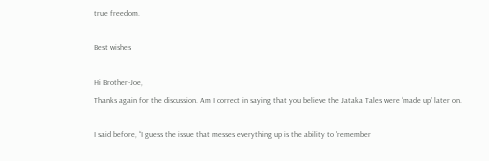true freedom.

Best wishes

Hi Brother-Joe,
Thanks again for the discussion. Am I correct in saying that you believe the Jataka Tales were ‘made up’ later on.

I said before, “I guess the issue that messes everything up is the ability to 'remember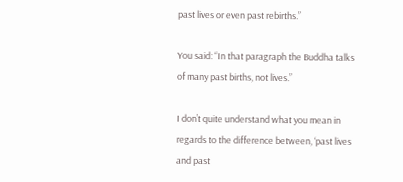past lives or even past rebirths.”

You said: “In that paragraph the Buddha talks of many past births, not lives.”

I don’t quite understand what you mean in regards to the difference between, ‘past lives and past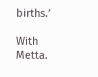births.’

With Metta.